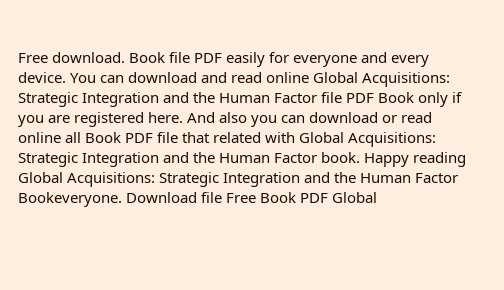Free download. Book file PDF easily for everyone and every device. You can download and read online Global Acquisitions: Strategic Integration and the Human Factor file PDF Book only if you are registered here. And also you can download or read online all Book PDF file that related with Global Acquisitions: Strategic Integration and the Human Factor book. Happy reading Global Acquisitions: Strategic Integration and the Human Factor Bookeveryone. Download file Free Book PDF Global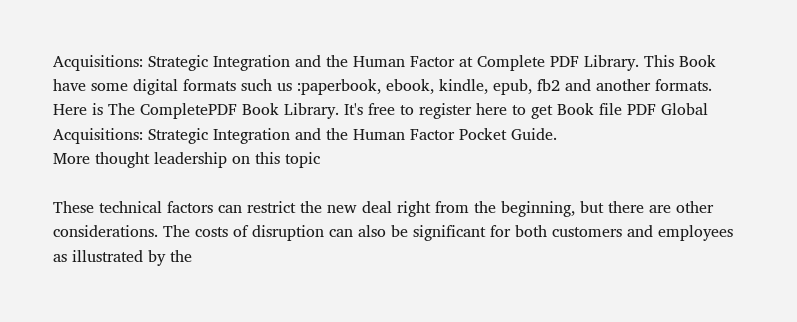Acquisitions: Strategic Integration and the Human Factor at Complete PDF Library. This Book have some digital formats such us :paperbook, ebook, kindle, epub, fb2 and another formats. Here is The CompletePDF Book Library. It's free to register here to get Book file PDF Global Acquisitions: Strategic Integration and the Human Factor Pocket Guide.
More thought leadership on this topic

These technical factors can restrict the new deal right from the beginning, but there are other considerations. The costs of disruption can also be significant for both customers and employees as illustrated by the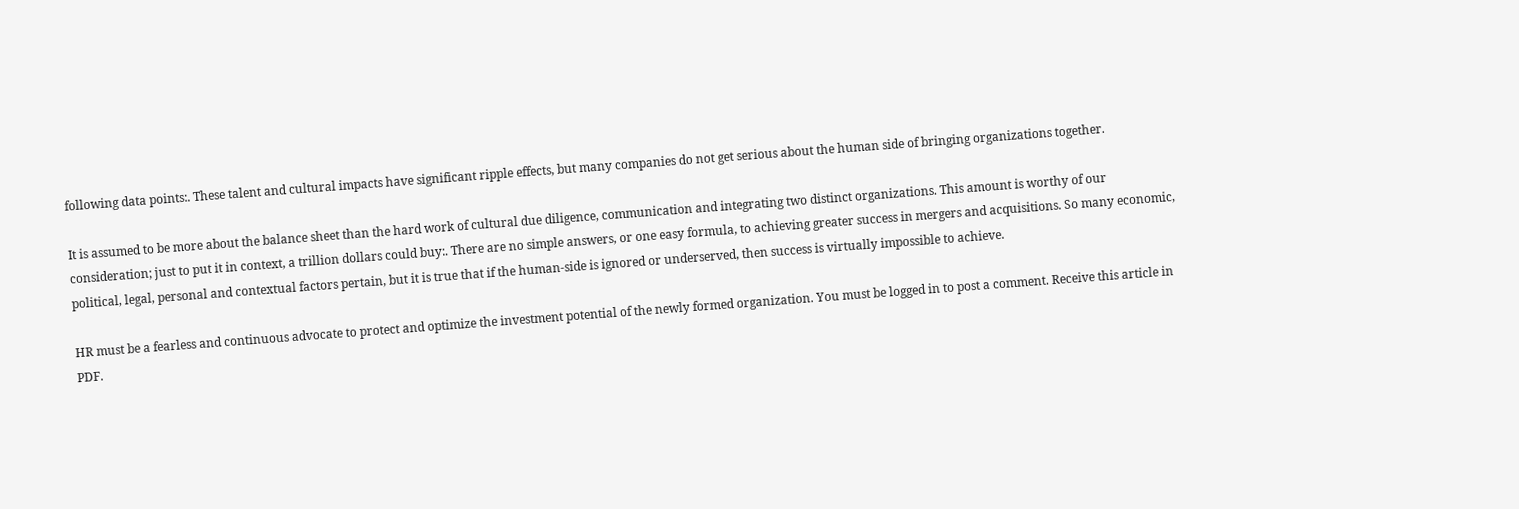following data points:. These talent and cultural impacts have significant ripple effects, but many companies do not get serious about the human side of bringing organizations together.

It is assumed to be more about the balance sheet than the hard work of cultural due diligence, communication and integrating two distinct organizations. This amount is worthy of our consideration; just to put it in context, a trillion dollars could buy:. There are no simple answers, or one easy formula, to achieving greater success in mergers and acquisitions. So many economic, political, legal, personal and contextual factors pertain, but it is true that if the human-side is ignored or underserved, then success is virtually impossible to achieve.

HR must be a fearless and continuous advocate to protect and optimize the investment potential of the newly formed organization. You must be logged in to post a comment. Receive this article in PDF.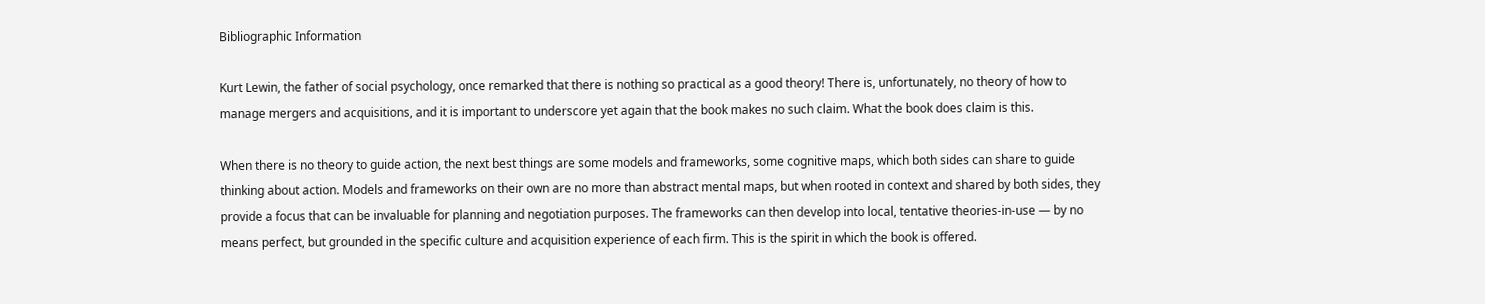Bibliographic Information

Kurt Lewin, the father of social psychology, once remarked that there is nothing so practical as a good theory! There is, unfortunately, no theory of how to manage mergers and acquisitions, and it is important to underscore yet again that the book makes no such claim. What the book does claim is this.

When there is no theory to guide action, the next best things are some models and frameworks, some cognitive maps, which both sides can share to guide thinking about action. Models and frameworks on their own are no more than abstract mental maps, but when rooted in context and shared by both sides, they provide a focus that can be invaluable for planning and negotiation purposes. The frameworks can then develop into local, tentative theories-in-use — by no means perfect, but grounded in the specific culture and acquisition experience of each firm. This is the spirit in which the book is offered.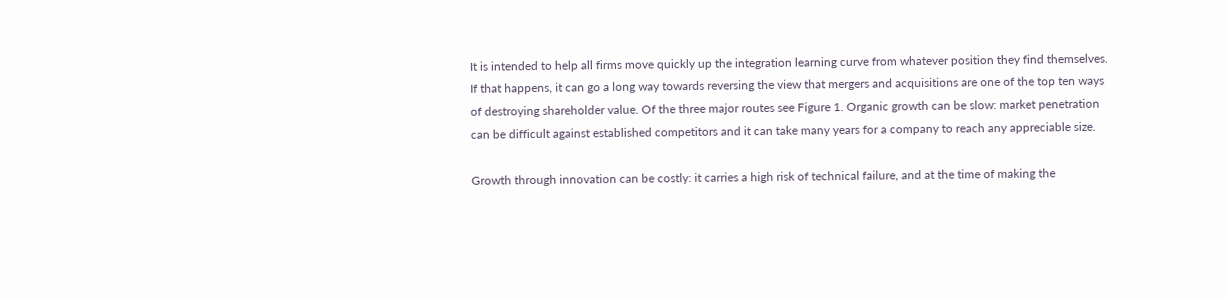It is intended to help all firms move quickly up the integration learning curve from whatever position they find themselves. If that happens, it can go a long way towards reversing the view that mergers and acquisitions are one of the top ten ways of destroying shareholder value. Of the three major routes see Figure 1. Organic growth can be slow: market penetration can be difficult against established competitors and it can take many years for a company to reach any appreciable size.

Growth through innovation can be costly: it carries a high risk of technical failure, and at the time of making the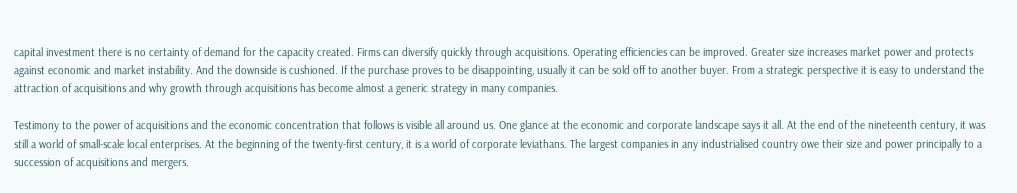capital investment there is no certainty of demand for the capacity created. Firms can diversify quickly through acquisitions. Operating efficiencies can be improved. Greater size increases market power and protects against economic and market instability. And the downside is cushioned. If the purchase proves to be disappointing, usually it can be sold off to another buyer. From a strategic perspective it is easy to understand the attraction of acquisitions and why growth through acquisitions has become almost a generic strategy in many companies.

Testimony to the power of acquisitions and the economic concentration that follows is visible all around us. One glance at the economic and corporate landscape says it all. At the end of the nineteenth century, it was still a world of small-scale local enterprises. At the beginning of the twenty-first century, it is a world of corporate leviathans. The largest companies in any industrialised country owe their size and power principally to a succession of acquisitions and mergers.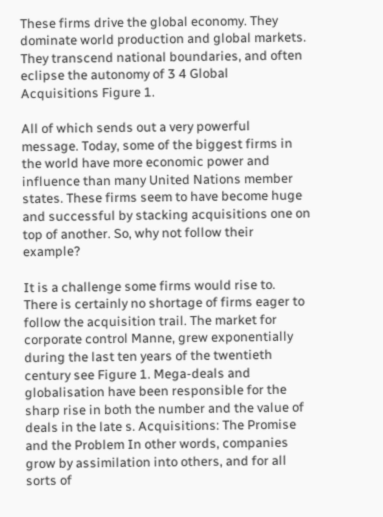These firms drive the global economy. They dominate world production and global markets. They transcend national boundaries, and often eclipse the autonomy of 3 4 Global Acquisitions Figure 1.

All of which sends out a very powerful message. Today, some of the biggest firms in the world have more economic power and influence than many United Nations member states. These firms seem to have become huge and successful by stacking acquisitions one on top of another. So, why not follow their example?

It is a challenge some firms would rise to. There is certainly no shortage of firms eager to follow the acquisition trail. The market for corporate control Manne, grew exponentially during the last ten years of the twentieth century see Figure 1. Mega-deals and globalisation have been responsible for the sharp rise in both the number and the value of deals in the late s. Acquisitions: The Promise and the Problem In other words, companies grow by assimilation into others, and for all sorts of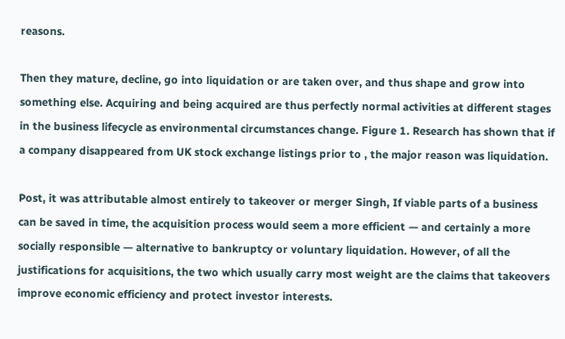reasons.

Then they mature, decline, go into liquidation or are taken over, and thus shape and grow into something else. Acquiring and being acquired are thus perfectly normal activities at different stages in the business lifecycle as environmental circumstances change. Figure 1. Research has shown that if a company disappeared from UK stock exchange listings prior to , the major reason was liquidation.

Post, it was attributable almost entirely to takeover or merger Singh, If viable parts of a business can be saved in time, the acquisition process would seem a more efficient — and certainly a more socially responsible — alternative to bankruptcy or voluntary liquidation. However, of all the justifications for acquisitions, the two which usually carry most weight are the claims that takeovers improve economic efficiency and protect investor interests.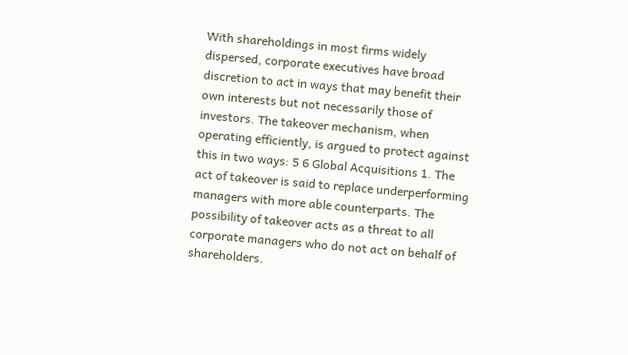With shareholdings in most firms widely dispersed, corporate executives have broad discretion to act in ways that may benefit their own interests but not necessarily those of investors. The takeover mechanism, when operating efficiently, is argued to protect against this in two ways: 5 6 Global Acquisitions 1. The act of takeover is said to replace underperforming managers with more able counterparts. The possibility of takeover acts as a threat to all corporate managers who do not act on behalf of shareholders.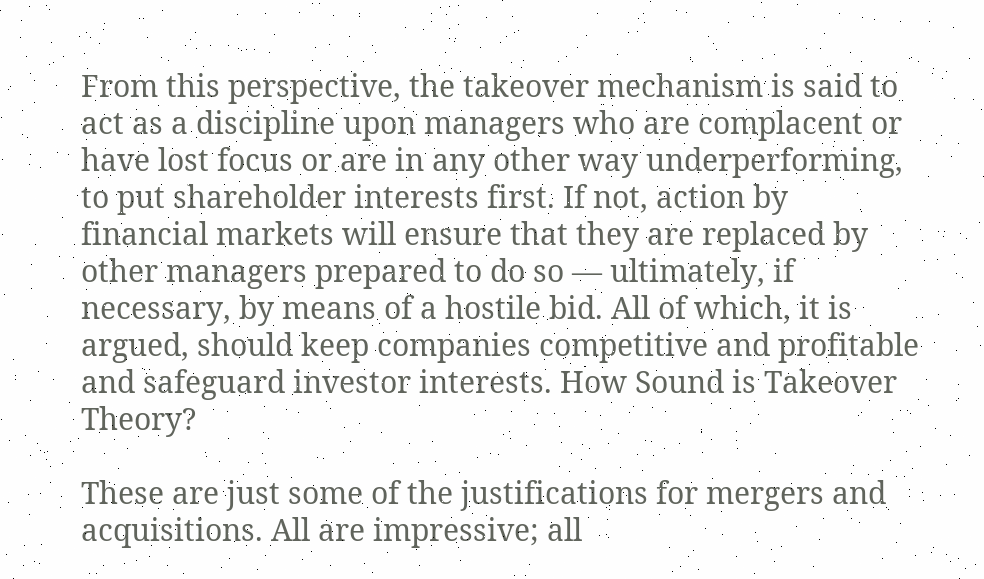From this perspective, the takeover mechanism is said to act as a discipline upon managers who are complacent or have lost focus or are in any other way underperforming, to put shareholder interests first. If not, action by financial markets will ensure that they are replaced by other managers prepared to do so — ultimately, if necessary, by means of a hostile bid. All of which, it is argued, should keep companies competitive and profitable and safeguard investor interests. How Sound is Takeover Theory?

These are just some of the justifications for mergers and acquisitions. All are impressive; all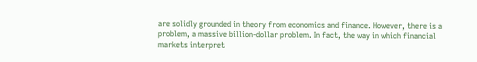are solidly grounded in theory from economics and finance. However, there is a problem, a massive billion-dollar problem. In fact, the way in which financial markets interpret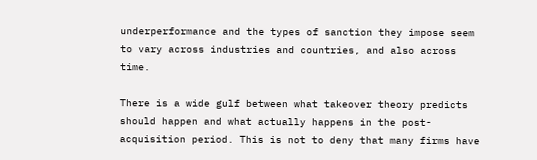underperformance and the types of sanction they impose seem to vary across industries and countries, and also across time.

There is a wide gulf between what takeover theory predicts should happen and what actually happens in the post-acquisition period. This is not to deny that many firms have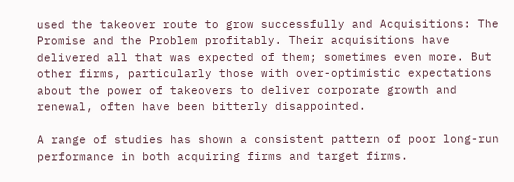used the takeover route to grow successfully and Acquisitions: The Promise and the Problem profitably. Their acquisitions have delivered all that was expected of them; sometimes even more. But other firms, particularly those with over-optimistic expectations about the power of takeovers to deliver corporate growth and renewal, often have been bitterly disappointed.

A range of studies has shown a consistent pattern of poor long-run performance in both acquiring firms and target firms.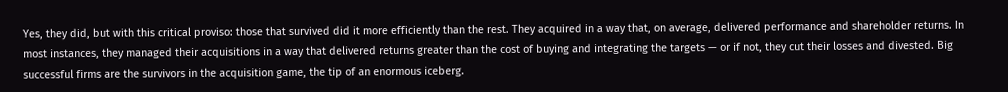Yes, they did, but with this critical proviso: those that survived did it more efficiently than the rest. They acquired in a way that, on average, delivered performance and shareholder returns. In most instances, they managed their acquisitions in a way that delivered returns greater than the cost of buying and integrating the targets — or if not, they cut their losses and divested. Big successful firms are the survivors in the acquisition game, the tip of an enormous iceberg.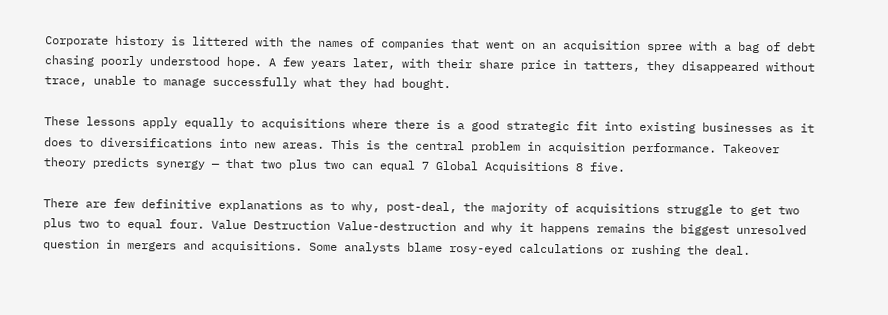Corporate history is littered with the names of companies that went on an acquisition spree with a bag of debt chasing poorly understood hope. A few years later, with their share price in tatters, they disappeared without trace, unable to manage successfully what they had bought.

These lessons apply equally to acquisitions where there is a good strategic fit into existing businesses as it does to diversifications into new areas. This is the central problem in acquisition performance. Takeover theory predicts synergy — that two plus two can equal 7 Global Acquisitions 8 five.

There are few definitive explanations as to why, post-deal, the majority of acquisitions struggle to get two plus two to equal four. Value Destruction Value-destruction and why it happens remains the biggest unresolved question in mergers and acquisitions. Some analysts blame rosy-eyed calculations or rushing the deal.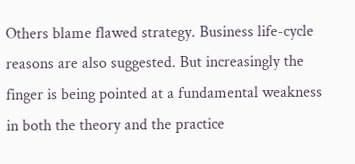Others blame flawed strategy. Business life-cycle reasons are also suggested. But increasingly the finger is being pointed at a fundamental weakness in both the theory and the practice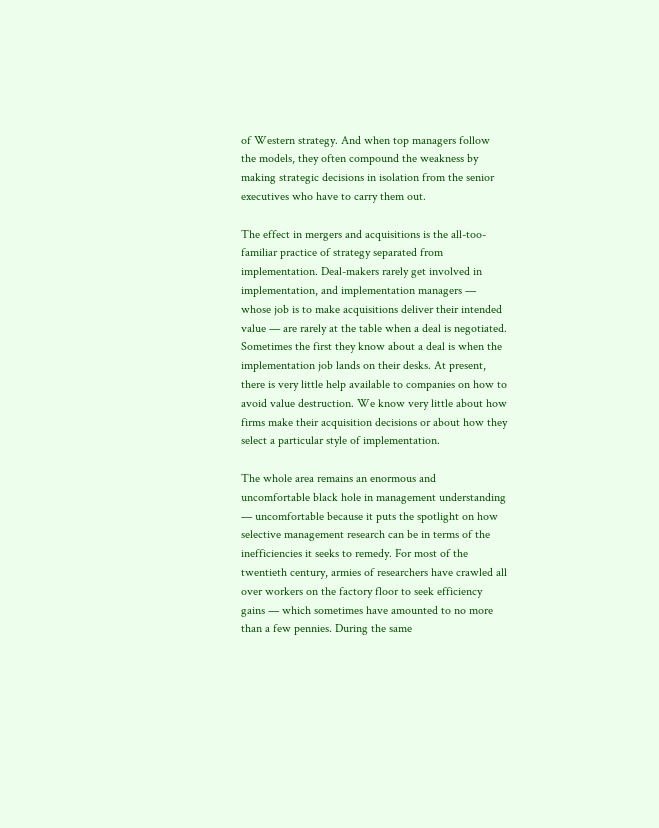of Western strategy. And when top managers follow the models, they often compound the weakness by making strategic decisions in isolation from the senior executives who have to carry them out.

The effect in mergers and acquisitions is the all-too-familiar practice of strategy separated from implementation. Deal-makers rarely get involved in implementation, and implementation managers — whose job is to make acquisitions deliver their intended value — are rarely at the table when a deal is negotiated. Sometimes the first they know about a deal is when the implementation job lands on their desks. At present, there is very little help available to companies on how to avoid value destruction. We know very little about how firms make their acquisition decisions or about how they select a particular style of implementation.

The whole area remains an enormous and uncomfortable black hole in management understanding — uncomfortable because it puts the spotlight on how selective management research can be in terms of the inefficiencies it seeks to remedy. For most of the twentieth century, armies of researchers have crawled all over workers on the factory floor to seek efficiency gains — which sometimes have amounted to no more than a few pennies. During the same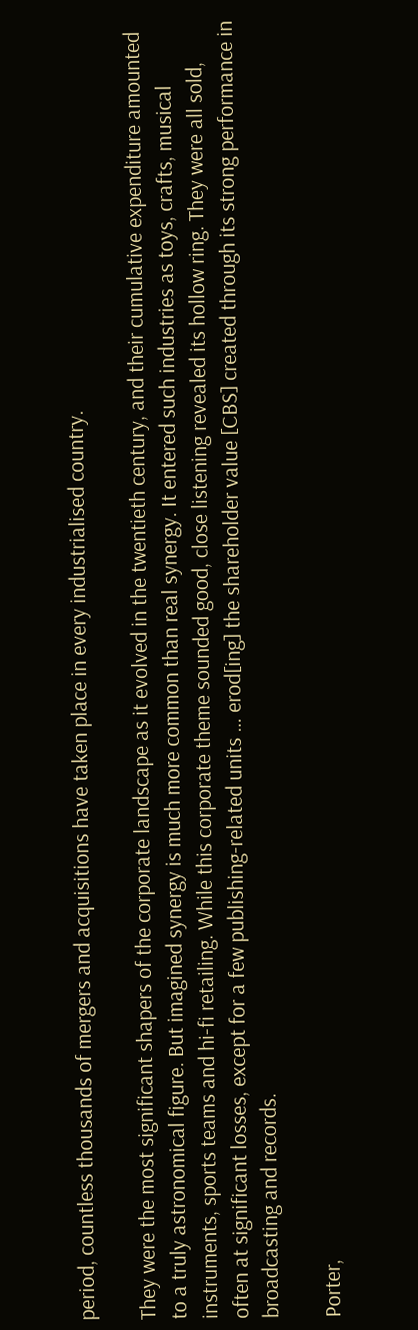period, countless thousands of mergers and acquisitions have taken place in every industrialised country.

They were the most significant shapers of the corporate landscape as it evolved in the twentieth century, and their cumulative expenditure amounted to a truly astronomical figure. But imagined synergy is much more common than real synergy. It entered such industries as toys, crafts, musical instruments, sports teams and hi-fi retailing. While this corporate theme sounded good, close listening revealed its hollow ring. They were all sold, often at significant losses, except for a few publishing-related units … erod[ing] the shareholder value [CBS] created through its strong performance in broadcasting and records.

Porter,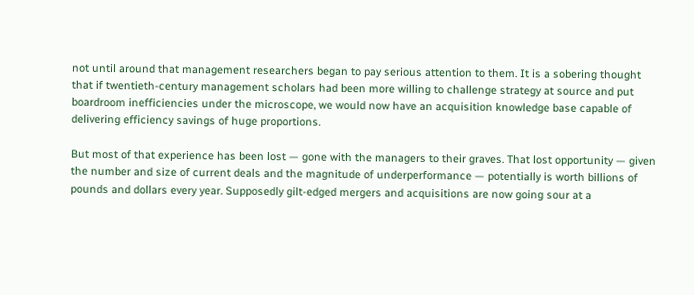not until around that management researchers began to pay serious attention to them. It is a sobering thought that if twentieth-century management scholars had been more willing to challenge strategy at source and put boardroom inefficiencies under the microscope, we would now have an acquisition knowledge base capable of delivering efficiency savings of huge proportions.

But most of that experience has been lost — gone with the managers to their graves. That lost opportunity — given the number and size of current deals and the magnitude of underperformance — potentially is worth billions of pounds and dollars every year. Supposedly gilt-edged mergers and acquisitions are now going sour at a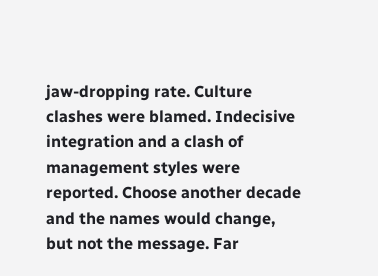jaw-dropping rate. Culture clashes were blamed. Indecisive integration and a clash of management styles were reported. Choose another decade and the names would change, but not the message. Far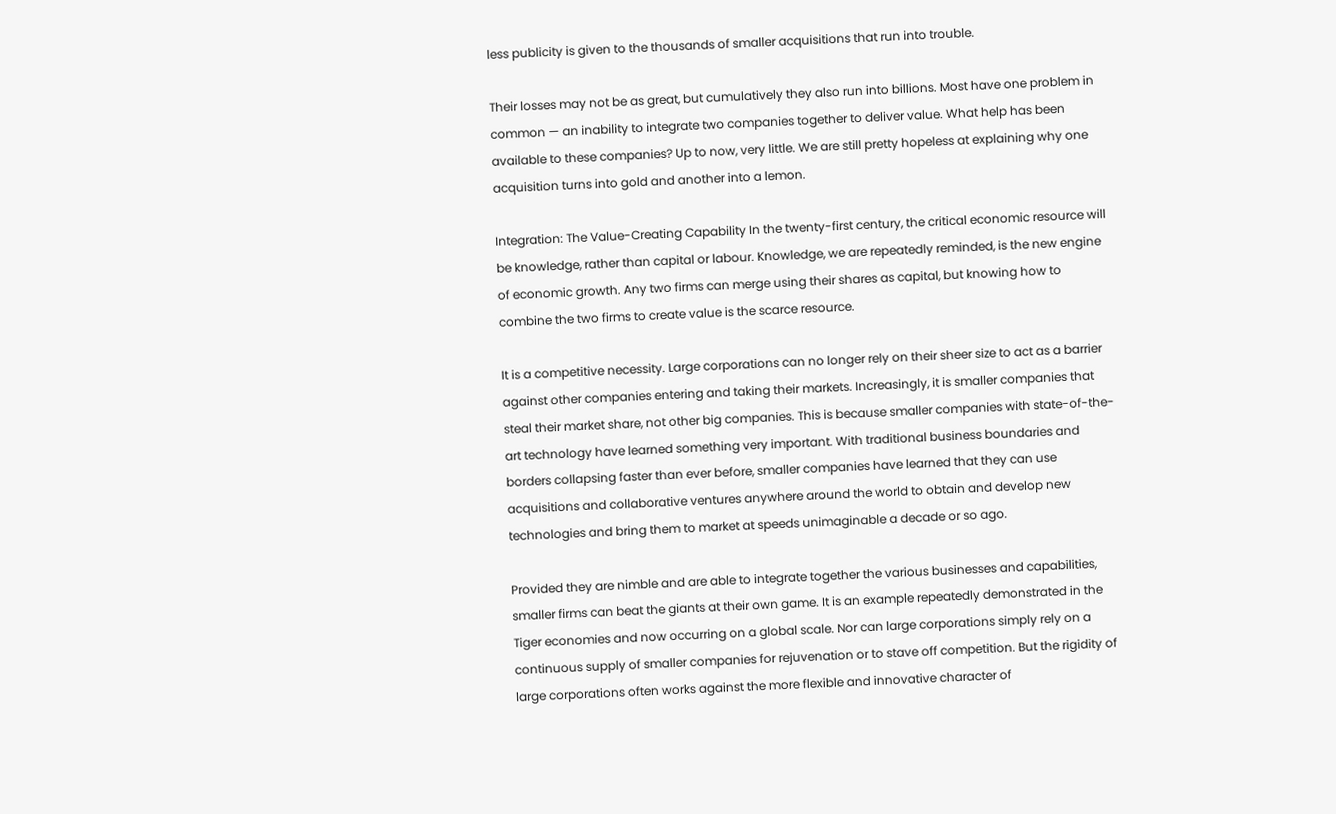less publicity is given to the thousands of smaller acquisitions that run into trouble.

Their losses may not be as great, but cumulatively they also run into billions. Most have one problem in common — an inability to integrate two companies together to deliver value. What help has been available to these companies? Up to now, very little. We are still pretty hopeless at explaining why one acquisition turns into gold and another into a lemon.

Integration: The Value-Creating Capability In the twenty-first century, the critical economic resource will be knowledge, rather than capital or labour. Knowledge, we are repeatedly reminded, is the new engine of economic growth. Any two firms can merge using their shares as capital, but knowing how to combine the two firms to create value is the scarce resource.

It is a competitive necessity. Large corporations can no longer rely on their sheer size to act as a barrier against other companies entering and taking their markets. Increasingly, it is smaller companies that steal their market share, not other big companies. This is because smaller companies with state-of-the-art technology have learned something very important. With traditional business boundaries and borders collapsing faster than ever before, smaller companies have learned that they can use acquisitions and collaborative ventures anywhere around the world to obtain and develop new technologies and bring them to market at speeds unimaginable a decade or so ago.

Provided they are nimble and are able to integrate together the various businesses and capabilities, smaller firms can beat the giants at their own game. It is an example repeatedly demonstrated in the Tiger economies and now occurring on a global scale. Nor can large corporations simply rely on a continuous supply of smaller companies for rejuvenation or to stave off competition. But the rigidity of large corporations often works against the more flexible and innovative character of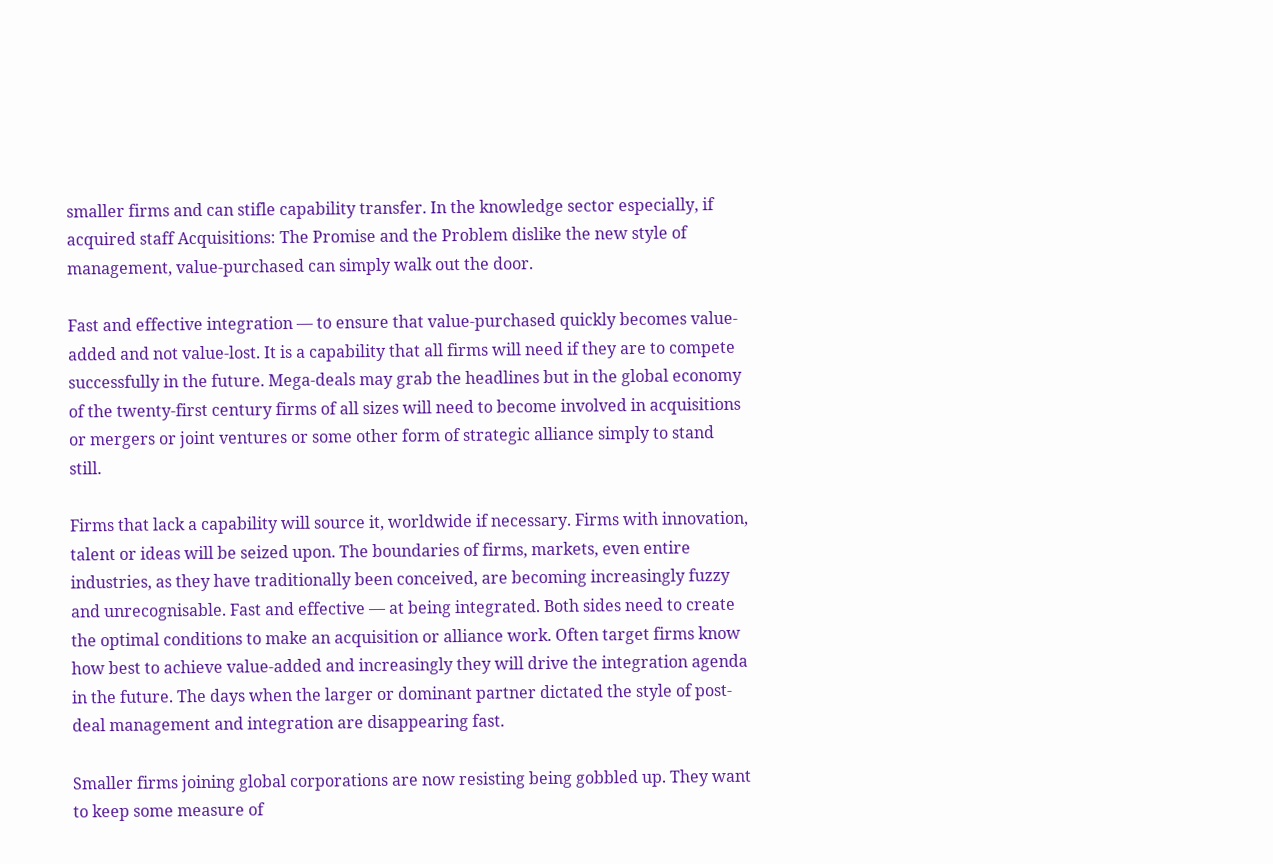smaller firms and can stifle capability transfer. In the knowledge sector especially, if acquired staff Acquisitions: The Promise and the Problem dislike the new style of management, value-purchased can simply walk out the door.

Fast and effective integration — to ensure that value-purchased quickly becomes value-added and not value-lost. It is a capability that all firms will need if they are to compete successfully in the future. Mega-deals may grab the headlines but in the global economy of the twenty-first century firms of all sizes will need to become involved in acquisitions or mergers or joint ventures or some other form of strategic alliance simply to stand still.

Firms that lack a capability will source it, worldwide if necessary. Firms with innovation, talent or ideas will be seized upon. The boundaries of firms, markets, even entire industries, as they have traditionally been conceived, are becoming increasingly fuzzy and unrecognisable. Fast and effective — at being integrated. Both sides need to create the optimal conditions to make an acquisition or alliance work. Often target firms know how best to achieve value-added and increasingly they will drive the integration agenda in the future. The days when the larger or dominant partner dictated the style of post-deal management and integration are disappearing fast.

Smaller firms joining global corporations are now resisting being gobbled up. They want to keep some measure of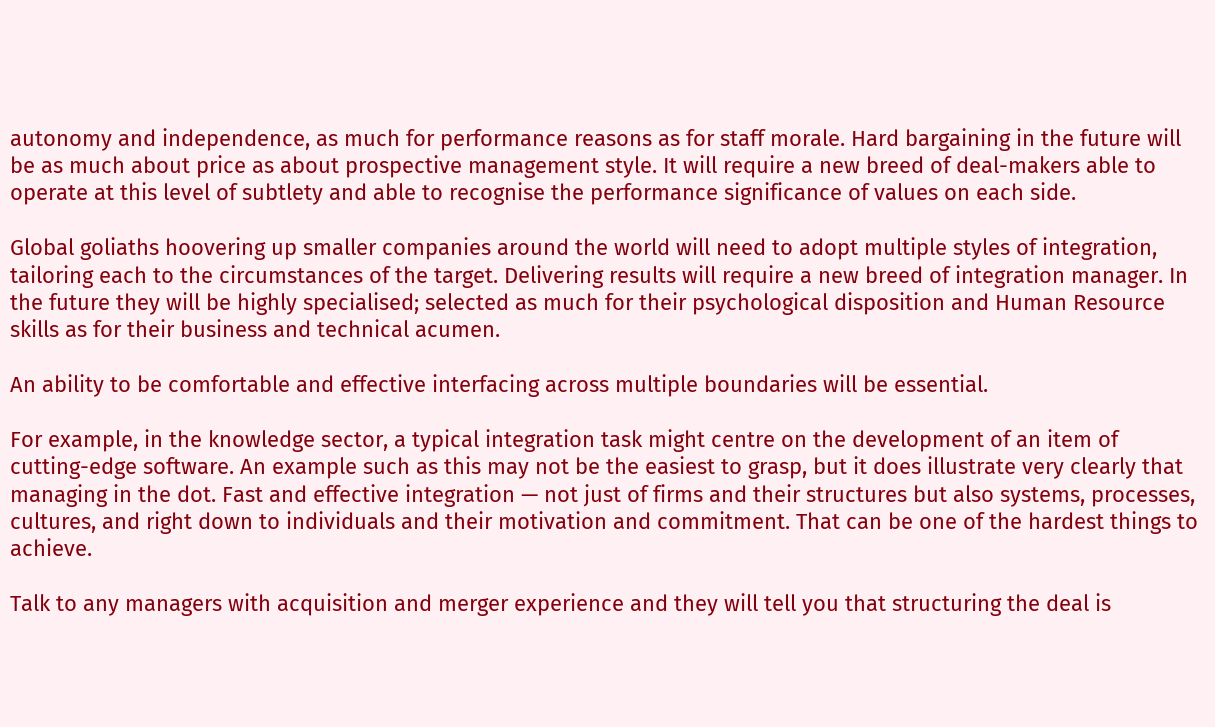autonomy and independence, as much for performance reasons as for staff morale. Hard bargaining in the future will be as much about price as about prospective management style. It will require a new breed of deal-makers able to operate at this level of subtlety and able to recognise the performance significance of values on each side.

Global goliaths hoovering up smaller companies around the world will need to adopt multiple styles of integration, tailoring each to the circumstances of the target. Delivering results will require a new breed of integration manager. In the future they will be highly specialised; selected as much for their psychological disposition and Human Resource skills as for their business and technical acumen.

An ability to be comfortable and effective interfacing across multiple boundaries will be essential.

For example, in the knowledge sector, a typical integration task might centre on the development of an item of cutting-edge software. An example such as this may not be the easiest to grasp, but it does illustrate very clearly that managing in the dot. Fast and effective integration — not just of firms and their structures but also systems, processes, cultures, and right down to individuals and their motivation and commitment. That can be one of the hardest things to achieve.

Talk to any managers with acquisition and merger experience and they will tell you that structuring the deal is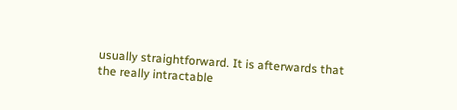usually straightforward. It is afterwards that the really intractable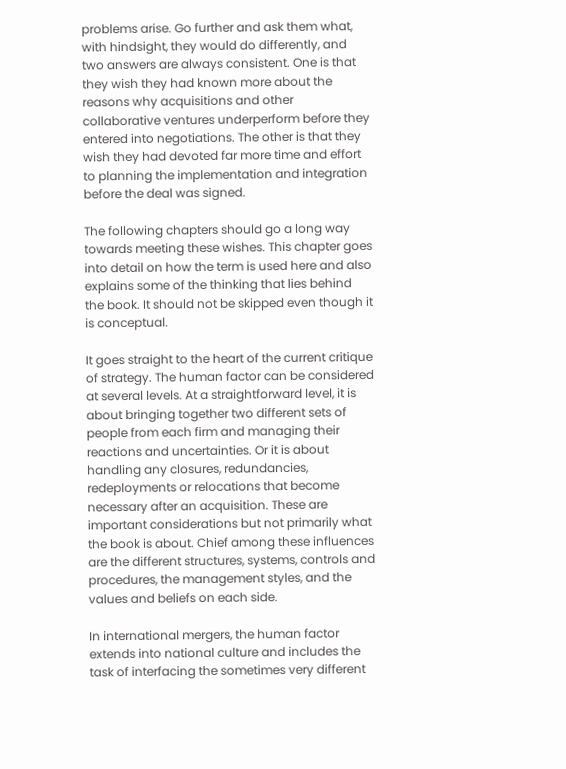problems arise. Go further and ask them what, with hindsight, they would do differently, and two answers are always consistent. One is that they wish they had known more about the reasons why acquisitions and other collaborative ventures underperform before they entered into negotiations. The other is that they wish they had devoted far more time and effort to planning the implementation and integration before the deal was signed.

The following chapters should go a long way towards meeting these wishes. This chapter goes into detail on how the term is used here and also explains some of the thinking that lies behind the book. It should not be skipped even though it is conceptual.

It goes straight to the heart of the current critique of strategy. The human factor can be considered at several levels. At a straightforward level, it is about bringing together two different sets of people from each firm and managing their reactions and uncertainties. Or it is about handling any closures, redundancies, redeployments or relocations that become necessary after an acquisition. These are important considerations but not primarily what the book is about. Chief among these influences are the different structures, systems, controls and procedures, the management styles, and the values and beliefs on each side.

In international mergers, the human factor extends into national culture and includes the task of interfacing the sometimes very different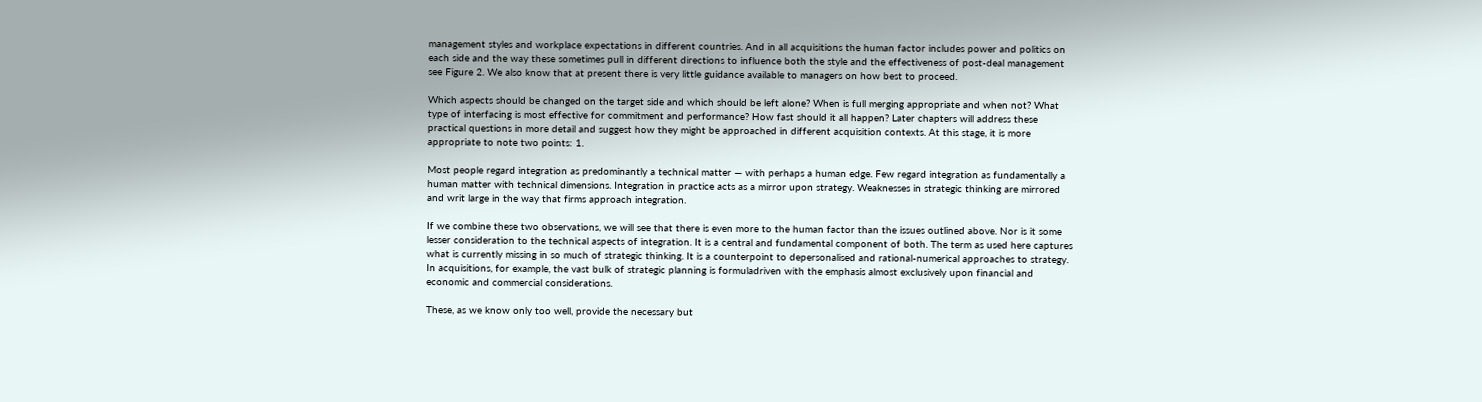management styles and workplace expectations in different countries. And in all acquisitions the human factor includes power and politics on each side and the way these sometimes pull in different directions to influence both the style and the effectiveness of post-deal management see Figure 2. We also know that at present there is very little guidance available to managers on how best to proceed.

Which aspects should be changed on the target side and which should be left alone? When is full merging appropriate and when not? What type of interfacing is most effective for commitment and performance? How fast should it all happen? Later chapters will address these practical questions in more detail and suggest how they might be approached in different acquisition contexts. At this stage, it is more appropriate to note two points: 1.

Most people regard integration as predominantly a technical matter — with perhaps a human edge. Few regard integration as fundamentally a human matter with technical dimensions. Integration in practice acts as a mirror upon strategy. Weaknesses in strategic thinking are mirrored and writ large in the way that firms approach integration.

If we combine these two observations, we will see that there is even more to the human factor than the issues outlined above. Nor is it some lesser consideration to the technical aspects of integration. It is a central and fundamental component of both. The term as used here captures what is currently missing in so much of strategic thinking. It is a counterpoint to depersonalised and rational-numerical approaches to strategy. In acquisitions, for example, the vast bulk of strategic planning is formuladriven with the emphasis almost exclusively upon financial and economic and commercial considerations.

These, as we know only too well, provide the necessary but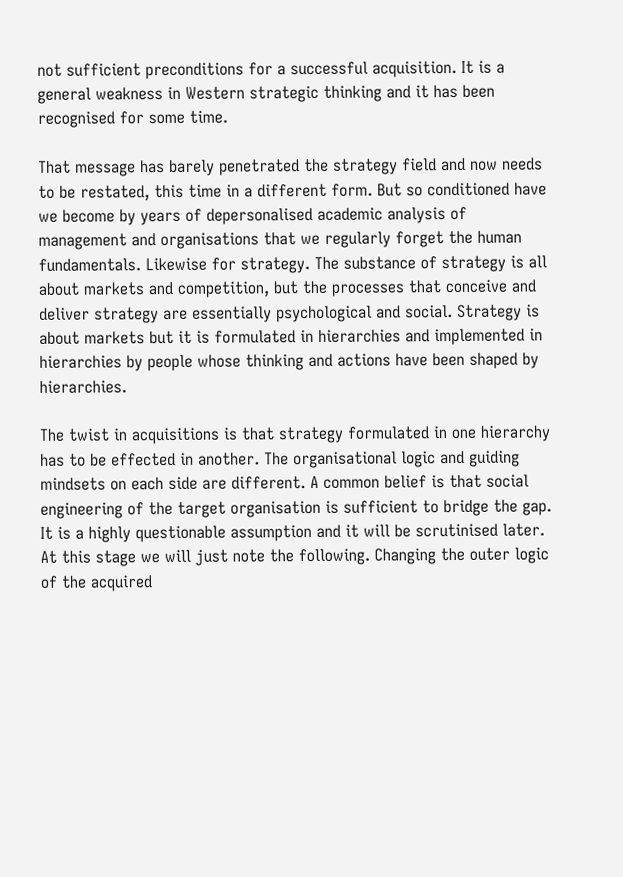not sufficient preconditions for a successful acquisition. It is a general weakness in Western strategic thinking and it has been recognised for some time.

That message has barely penetrated the strategy field and now needs to be restated, this time in a different form. But so conditioned have we become by years of depersonalised academic analysis of management and organisations that we regularly forget the human fundamentals. Likewise for strategy. The substance of strategy is all about markets and competition, but the processes that conceive and deliver strategy are essentially psychological and social. Strategy is about markets but it is formulated in hierarchies and implemented in hierarchies by people whose thinking and actions have been shaped by hierarchies.

The twist in acquisitions is that strategy formulated in one hierarchy has to be effected in another. The organisational logic and guiding mindsets on each side are different. A common belief is that social engineering of the target organisation is sufficient to bridge the gap. It is a highly questionable assumption and it will be scrutinised later. At this stage we will just note the following. Changing the outer logic of the acquired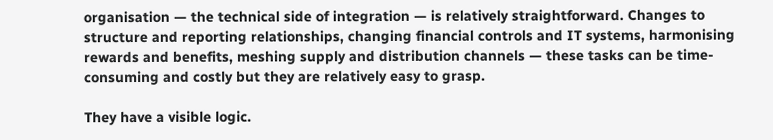organisation — the technical side of integration — is relatively straightforward. Changes to structure and reporting relationships, changing financial controls and IT systems, harmonising rewards and benefits, meshing supply and distribution channels — these tasks can be time-consuming and costly but they are relatively easy to grasp.

They have a visible logic.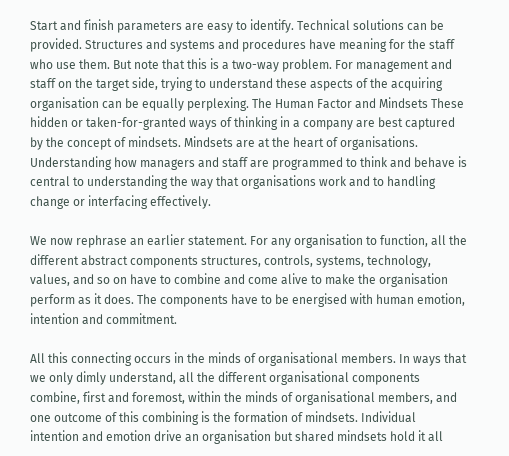Start and finish parameters are easy to identify. Technical solutions can be provided. Structures and systems and procedures have meaning for the staff who use them. But note that this is a two-way problem. For management and staff on the target side, trying to understand these aspects of the acquiring organisation can be equally perplexing. The Human Factor and Mindsets These hidden or taken-for-granted ways of thinking in a company are best captured by the concept of mindsets. Mindsets are at the heart of organisations. Understanding how managers and staff are programmed to think and behave is central to understanding the way that organisations work and to handling change or interfacing effectively.

We now rephrase an earlier statement. For any organisation to function, all the different abstract components structures, controls, systems, technology, values, and so on have to combine and come alive to make the organisation perform as it does. The components have to be energised with human emotion, intention and commitment.

All this connecting occurs in the minds of organisational members. In ways that we only dimly understand, all the different organisational components combine, first and foremost, within the minds of organisational members, and one outcome of this combining is the formation of mindsets. Individual intention and emotion drive an organisation but shared mindsets hold it all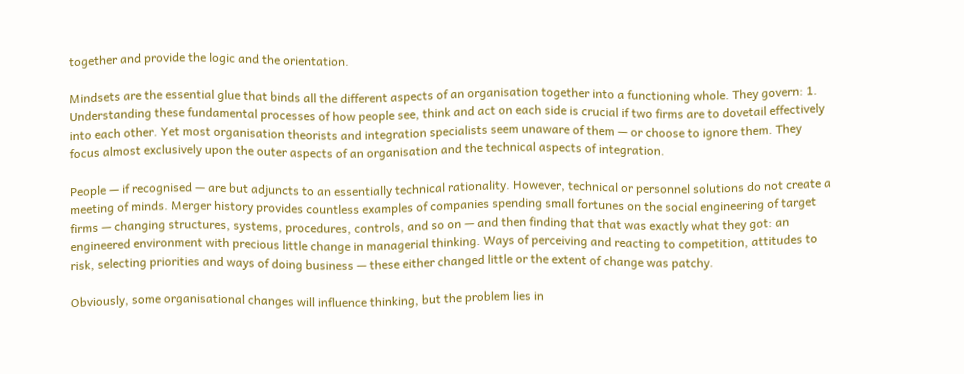together and provide the logic and the orientation.

Mindsets are the essential glue that binds all the different aspects of an organisation together into a functioning whole. They govern: 1. Understanding these fundamental processes of how people see, think and act on each side is crucial if two firms are to dovetail effectively into each other. Yet most organisation theorists and integration specialists seem unaware of them — or choose to ignore them. They focus almost exclusively upon the outer aspects of an organisation and the technical aspects of integration.

People — if recognised — are but adjuncts to an essentially technical rationality. However, technical or personnel solutions do not create a meeting of minds. Merger history provides countless examples of companies spending small fortunes on the social engineering of target firms — changing structures, systems, procedures, controls, and so on — and then finding that that was exactly what they got: an engineered environment with precious little change in managerial thinking. Ways of perceiving and reacting to competition, attitudes to risk, selecting priorities and ways of doing business — these either changed little or the extent of change was patchy.

Obviously, some organisational changes will influence thinking, but the problem lies in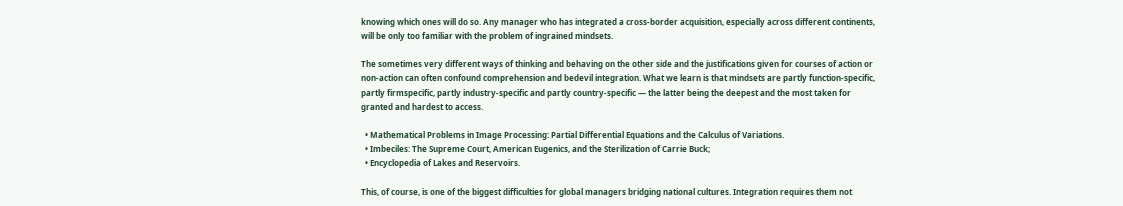knowing which ones will do so. Any manager who has integrated a cross-border acquisition, especially across different continents, will be only too familiar with the problem of ingrained mindsets.

The sometimes very different ways of thinking and behaving on the other side and the justifications given for courses of action or non-action can often confound comprehension and bedevil integration. What we learn is that mindsets are partly function-specific, partly firmspecific, partly industry-specific and partly country-specific — the latter being the deepest and the most taken for granted and hardest to access.

  • Mathematical Problems in Image Processing: Partial Differential Equations and the Calculus of Variations.
  • Imbeciles: The Supreme Court, American Eugenics, and the Sterilization of Carrie Buck;
  • Encyclopedia of Lakes and Reservoirs.

This, of course, is one of the biggest difficulties for global managers bridging national cultures. Integration requires them not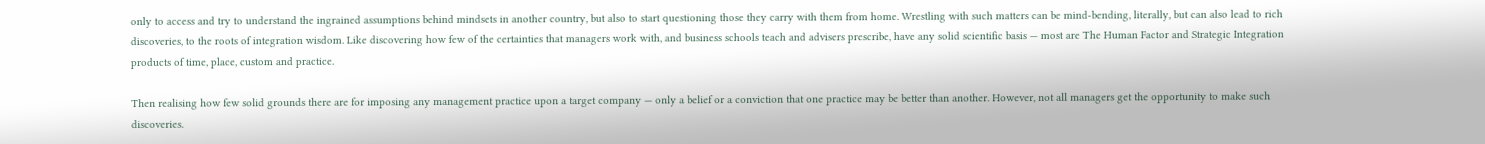only to access and try to understand the ingrained assumptions behind mindsets in another country, but also to start questioning those they carry with them from home. Wrestling with such matters can be mind-bending, literally, but can also lead to rich discoveries, to the roots of integration wisdom. Like discovering how few of the certainties that managers work with, and business schools teach and advisers prescribe, have any solid scientific basis — most are The Human Factor and Strategic Integration products of time, place, custom and practice.

Then realising how few solid grounds there are for imposing any management practice upon a target company — only a belief or a conviction that one practice may be better than another. However, not all managers get the opportunity to make such discoveries.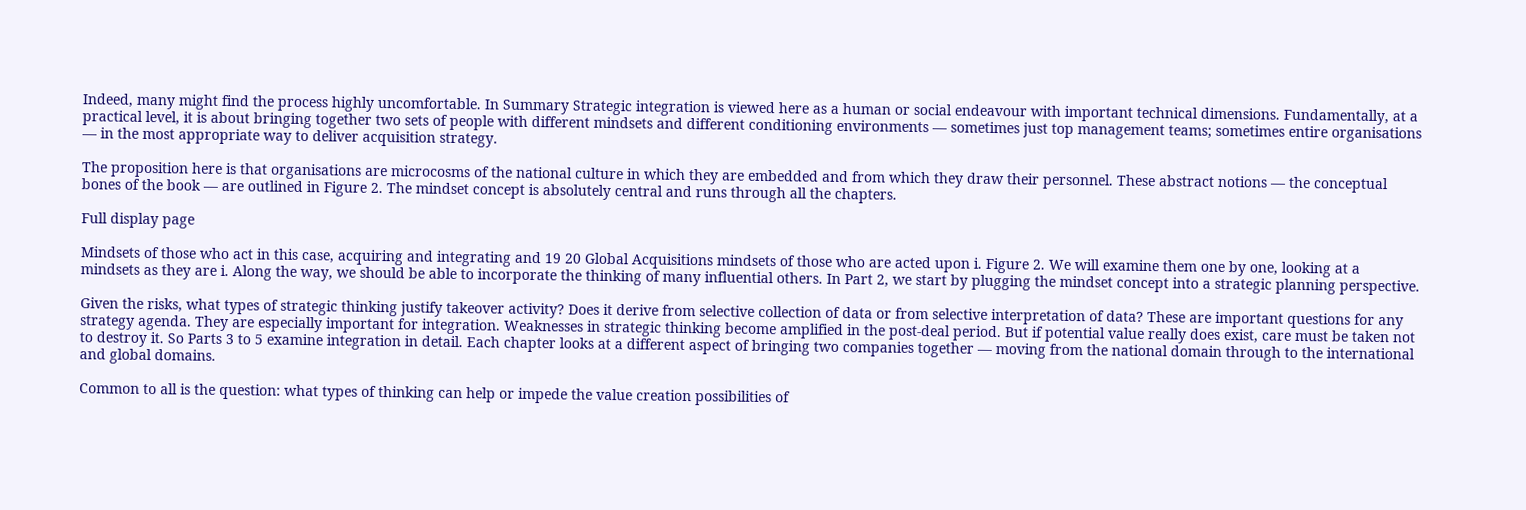Indeed, many might find the process highly uncomfortable. In Summary Strategic integration is viewed here as a human or social endeavour with important technical dimensions. Fundamentally, at a practical level, it is about bringing together two sets of people with different mindsets and different conditioning environments — sometimes just top management teams; sometimes entire organisations — in the most appropriate way to deliver acquisition strategy.

The proposition here is that organisations are microcosms of the national culture in which they are embedded and from which they draw their personnel. These abstract notions — the conceptual bones of the book — are outlined in Figure 2. The mindset concept is absolutely central and runs through all the chapters.

Full display page

Mindsets of those who act in this case, acquiring and integrating and 19 20 Global Acquisitions mindsets of those who are acted upon i. Figure 2. We will examine them one by one, looking at a mindsets as they are i. Along the way, we should be able to incorporate the thinking of many influential others. In Part 2, we start by plugging the mindset concept into a strategic planning perspective.

Given the risks, what types of strategic thinking justify takeover activity? Does it derive from selective collection of data or from selective interpretation of data? These are important questions for any strategy agenda. They are especially important for integration. Weaknesses in strategic thinking become amplified in the post-deal period. But if potential value really does exist, care must be taken not to destroy it. So Parts 3 to 5 examine integration in detail. Each chapter looks at a different aspect of bringing two companies together — moving from the national domain through to the international and global domains.

Common to all is the question: what types of thinking can help or impede the value creation possibilities of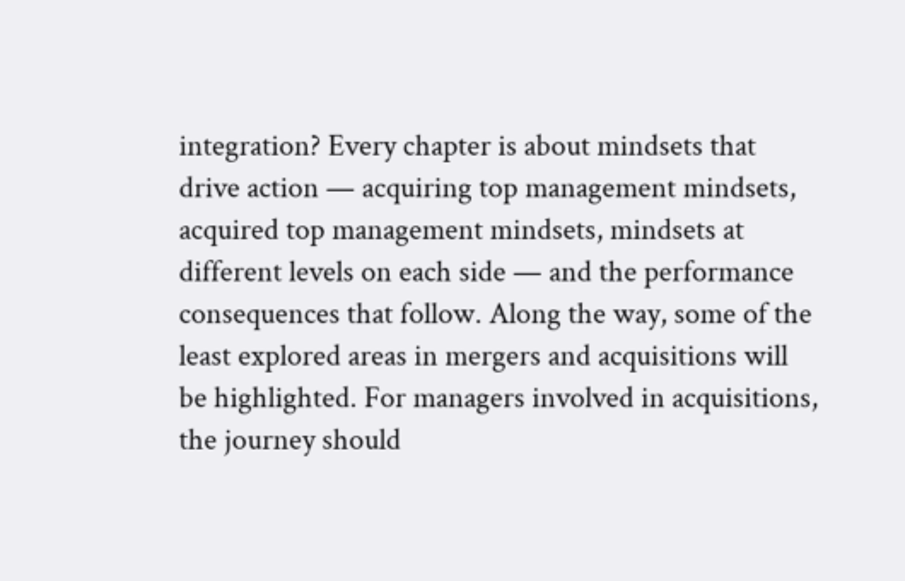integration? Every chapter is about mindsets that drive action — acquiring top management mindsets, acquired top management mindsets, mindsets at different levels on each side — and the performance consequences that follow. Along the way, some of the least explored areas in mergers and acquisitions will be highlighted. For managers involved in acquisitions, the journey should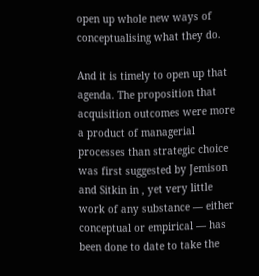open up whole new ways of conceptualising what they do.

And it is timely to open up that agenda. The proposition that acquisition outcomes were more a product of managerial processes than strategic choice was first suggested by Jemison and Sitkin in , yet very little work of any substance — either conceptual or empirical — has been done to date to take the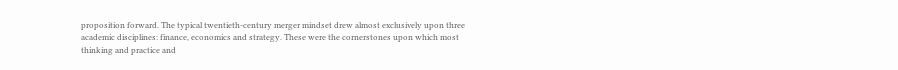proposition forward. The typical twentieth-century merger mindset drew almost exclusively upon three academic disciplines: finance, economics and strategy. These were the cornerstones upon which most thinking and practice and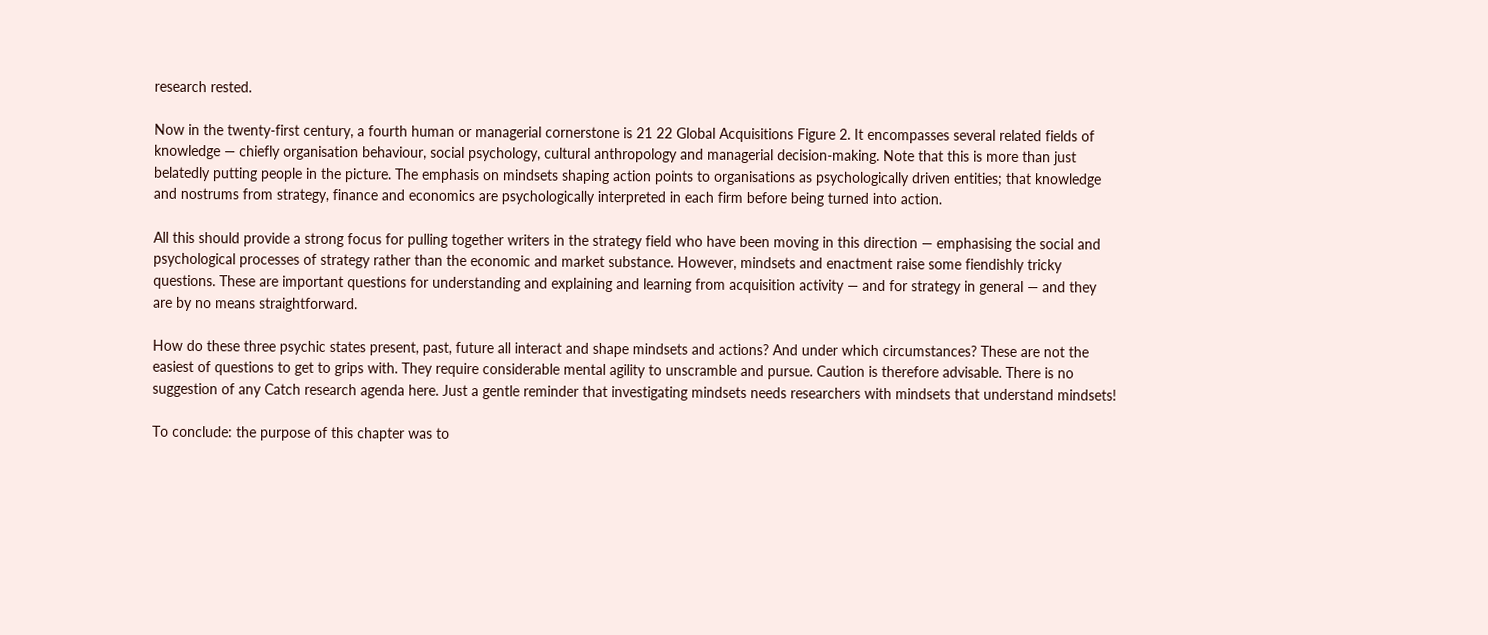research rested.

Now in the twenty-first century, a fourth human or managerial cornerstone is 21 22 Global Acquisitions Figure 2. It encompasses several related fields of knowledge — chiefly organisation behaviour, social psychology, cultural anthropology and managerial decision-making. Note that this is more than just belatedly putting people in the picture. The emphasis on mindsets shaping action points to organisations as psychologically driven entities; that knowledge and nostrums from strategy, finance and economics are psychologically interpreted in each firm before being turned into action.

All this should provide a strong focus for pulling together writers in the strategy field who have been moving in this direction — emphasising the social and psychological processes of strategy rather than the economic and market substance. However, mindsets and enactment raise some fiendishly tricky questions. These are important questions for understanding and explaining and learning from acquisition activity — and for strategy in general — and they are by no means straightforward.

How do these three psychic states present, past, future all interact and shape mindsets and actions? And under which circumstances? These are not the easiest of questions to get to grips with. They require considerable mental agility to unscramble and pursue. Caution is therefore advisable. There is no suggestion of any Catch research agenda here. Just a gentle reminder that investigating mindsets needs researchers with mindsets that understand mindsets!

To conclude: the purpose of this chapter was to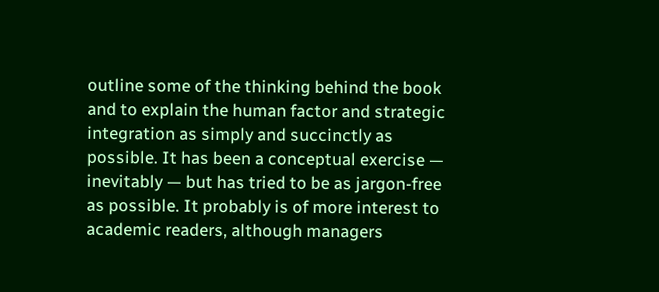outline some of the thinking behind the book and to explain the human factor and strategic integration as simply and succinctly as possible. It has been a conceptual exercise — inevitably — but has tried to be as jargon-free as possible. It probably is of more interest to academic readers, although managers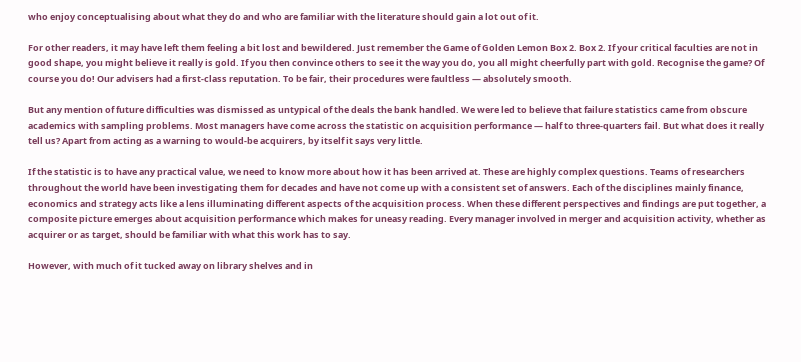who enjoy conceptualising about what they do and who are familiar with the literature should gain a lot out of it.

For other readers, it may have left them feeling a bit lost and bewildered. Just remember the Game of Golden Lemon Box 2. Box 2. If your critical faculties are not in good shape, you might believe it really is gold. If you then convince others to see it the way you do, you all might cheerfully part with gold. Recognise the game? Of course you do! Our advisers had a first-class reputation. To be fair, their procedures were faultless — absolutely smooth.

But any mention of future difficulties was dismissed as untypical of the deals the bank handled. We were led to believe that failure statistics came from obscure academics with sampling problems. Most managers have come across the statistic on acquisition performance — half to three-quarters fail. But what does it really tell us? Apart from acting as a warning to would-be acquirers, by itself it says very little.

If the statistic is to have any practical value, we need to know more about how it has been arrived at. These are highly complex questions. Teams of researchers throughout the world have been investigating them for decades and have not come up with a consistent set of answers. Each of the disciplines mainly finance, economics and strategy acts like a lens illuminating different aspects of the acquisition process. When these different perspectives and findings are put together, a composite picture emerges about acquisition performance which makes for uneasy reading. Every manager involved in merger and acquisition activity, whether as acquirer or as target, should be familiar with what this work has to say.

However, with much of it tucked away on library shelves and in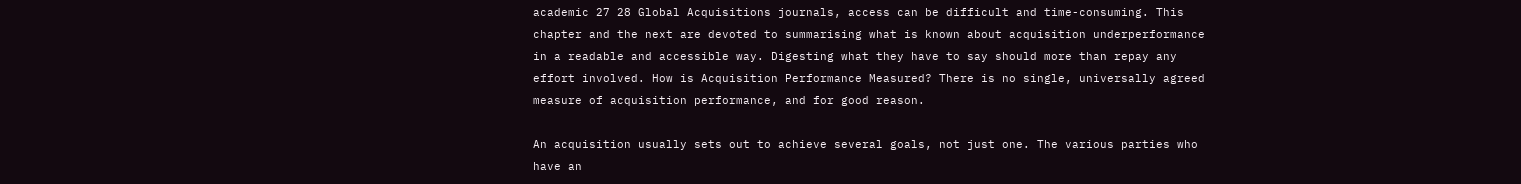academic 27 28 Global Acquisitions journals, access can be difficult and time-consuming. This chapter and the next are devoted to summarising what is known about acquisition underperformance in a readable and accessible way. Digesting what they have to say should more than repay any effort involved. How is Acquisition Performance Measured? There is no single, universally agreed measure of acquisition performance, and for good reason.

An acquisition usually sets out to achieve several goals, not just one. The various parties who have an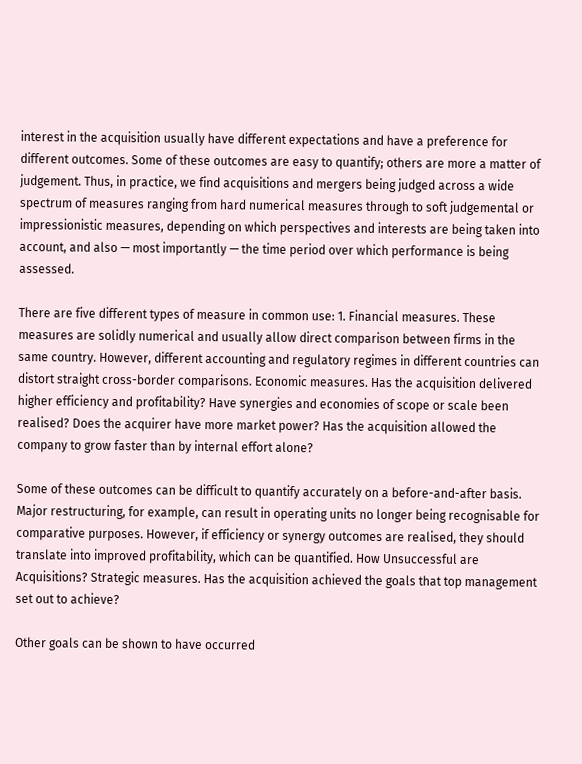interest in the acquisition usually have different expectations and have a preference for different outcomes. Some of these outcomes are easy to quantify; others are more a matter of judgement. Thus, in practice, we find acquisitions and mergers being judged across a wide spectrum of measures ranging from hard numerical measures through to soft judgemental or impressionistic measures, depending on which perspectives and interests are being taken into account, and also — most importantly — the time period over which performance is being assessed.

There are five different types of measure in common use: 1. Financial measures. These measures are solidly numerical and usually allow direct comparison between firms in the same country. However, different accounting and regulatory regimes in different countries can distort straight cross-border comparisons. Economic measures. Has the acquisition delivered higher efficiency and profitability? Have synergies and economies of scope or scale been realised? Does the acquirer have more market power? Has the acquisition allowed the company to grow faster than by internal effort alone?

Some of these outcomes can be difficult to quantify accurately on a before-and-after basis. Major restructuring, for example, can result in operating units no longer being recognisable for comparative purposes. However, if efficiency or synergy outcomes are realised, they should translate into improved profitability, which can be quantified. How Unsuccessful are Acquisitions? Strategic measures. Has the acquisition achieved the goals that top management set out to achieve?

Other goals can be shown to have occurred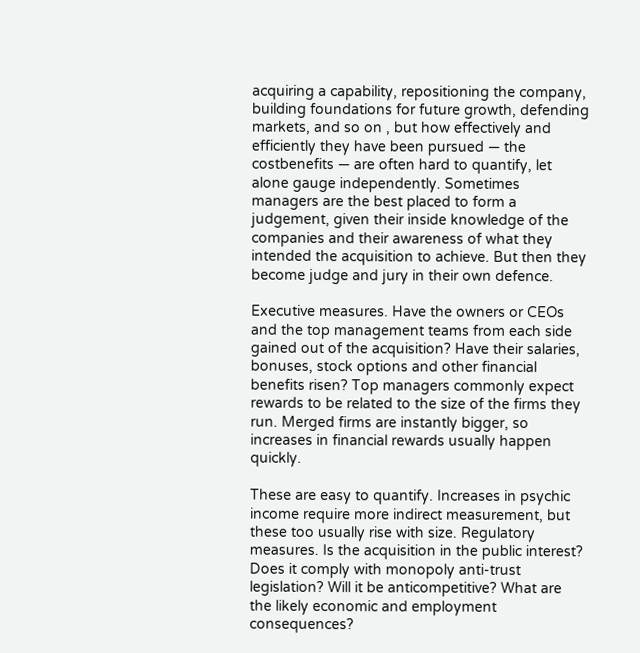acquiring a capability, repositioning the company, building foundations for future growth, defending markets, and so on , but how effectively and efficiently they have been pursued — the costbenefits — are often hard to quantify, let alone gauge independently. Sometimes managers are the best placed to form a judgement, given their inside knowledge of the companies and their awareness of what they intended the acquisition to achieve. But then they become judge and jury in their own defence.

Executive measures. Have the owners or CEOs and the top management teams from each side gained out of the acquisition? Have their salaries, bonuses, stock options and other financial benefits risen? Top managers commonly expect rewards to be related to the size of the firms they run. Merged firms are instantly bigger, so increases in financial rewards usually happen quickly.

These are easy to quantify. Increases in psychic income require more indirect measurement, but these too usually rise with size. Regulatory measures. Is the acquisition in the public interest? Does it comply with monopoly anti-trust legislation? Will it be anticompetitive? What are the likely economic and employment consequences?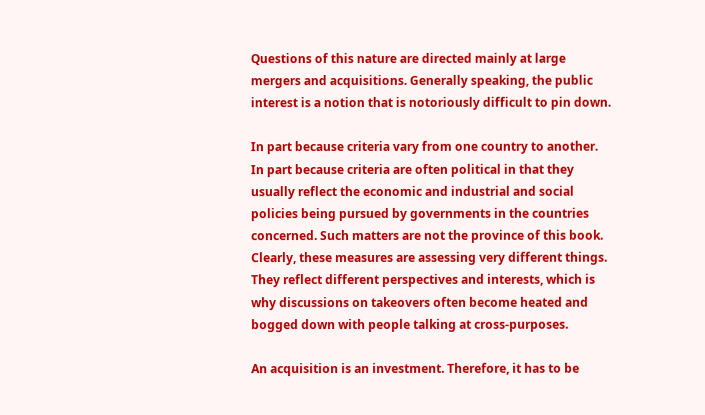Questions of this nature are directed mainly at large mergers and acquisitions. Generally speaking, the public interest is a notion that is notoriously difficult to pin down.

In part because criteria vary from one country to another. In part because criteria are often political in that they usually reflect the economic and industrial and social policies being pursued by governments in the countries concerned. Such matters are not the province of this book. Clearly, these measures are assessing very different things. They reflect different perspectives and interests, which is why discussions on takeovers often become heated and bogged down with people talking at cross-purposes.

An acquisition is an investment. Therefore, it has to be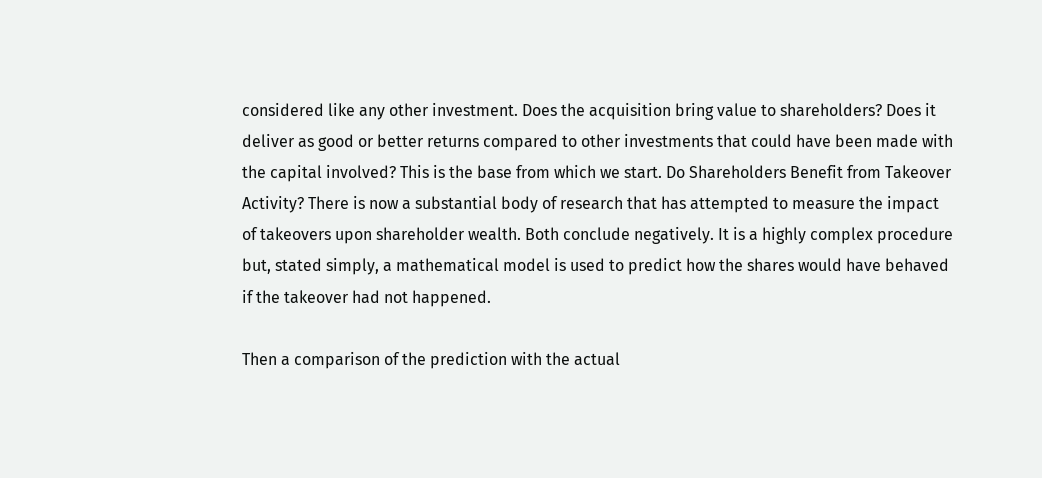considered like any other investment. Does the acquisition bring value to shareholders? Does it deliver as good or better returns compared to other investments that could have been made with the capital involved? This is the base from which we start. Do Shareholders Benefit from Takeover Activity? There is now a substantial body of research that has attempted to measure the impact of takeovers upon shareholder wealth. Both conclude negatively. It is a highly complex procedure but, stated simply, a mathematical model is used to predict how the shares would have behaved if the takeover had not happened.

Then a comparison of the prediction with the actual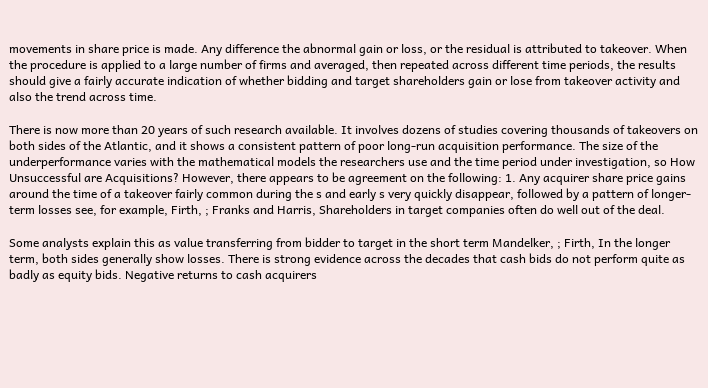movements in share price is made. Any difference the abnormal gain or loss, or the residual is attributed to takeover. When the procedure is applied to a large number of firms and averaged, then repeated across different time periods, the results should give a fairly accurate indication of whether bidding and target shareholders gain or lose from takeover activity and also the trend across time.

There is now more than 20 years of such research available. It involves dozens of studies covering thousands of takeovers on both sides of the Atlantic, and it shows a consistent pattern of poor long-run acquisition performance. The size of the underperformance varies with the mathematical models the researchers use and the time period under investigation, so How Unsuccessful are Acquisitions? However, there appears to be agreement on the following: 1. Any acquirer share price gains around the time of a takeover fairly common during the s and early s very quickly disappear, followed by a pattern of longer-term losses see, for example, Firth, ; Franks and Harris, Shareholders in target companies often do well out of the deal.

Some analysts explain this as value transferring from bidder to target in the short term Mandelker, ; Firth, In the longer term, both sides generally show losses. There is strong evidence across the decades that cash bids do not perform quite as badly as equity bids. Negative returns to cash acquirers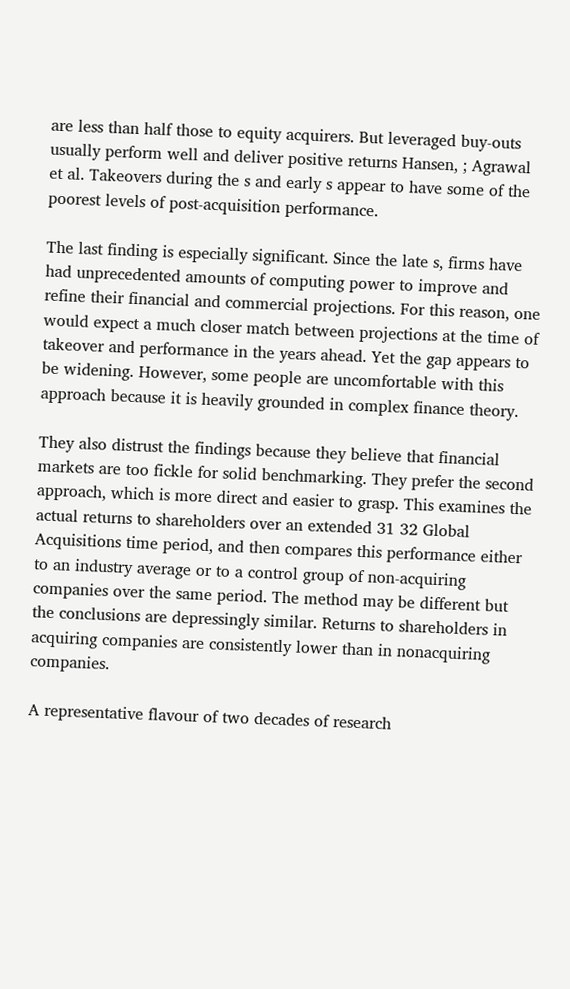are less than half those to equity acquirers. But leveraged buy-outs usually perform well and deliver positive returns Hansen, ; Agrawal et al. Takeovers during the s and early s appear to have some of the poorest levels of post-acquisition performance.

The last finding is especially significant. Since the late s, firms have had unprecedented amounts of computing power to improve and refine their financial and commercial projections. For this reason, one would expect a much closer match between projections at the time of takeover and performance in the years ahead. Yet the gap appears to be widening. However, some people are uncomfortable with this approach because it is heavily grounded in complex finance theory.

They also distrust the findings because they believe that financial markets are too fickle for solid benchmarking. They prefer the second approach, which is more direct and easier to grasp. This examines the actual returns to shareholders over an extended 31 32 Global Acquisitions time period, and then compares this performance either to an industry average or to a control group of non-acquiring companies over the same period. The method may be different but the conclusions are depressingly similar. Returns to shareholders in acquiring companies are consistently lower than in nonacquiring companies.

A representative flavour of two decades of research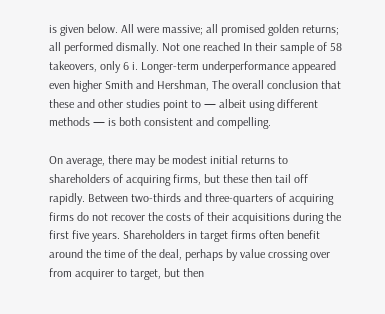is given below. All were massive; all promised golden returns; all performed dismally. Not one reached In their sample of 58 takeovers, only 6 i. Longer-term underperformance appeared even higher Smith and Hershman, The overall conclusion that these and other studies point to — albeit using different methods — is both consistent and compelling.

On average, there may be modest initial returns to shareholders of acquiring firms, but these then tail off rapidly. Between two-thirds and three-quarters of acquiring firms do not recover the costs of their acquisitions during the first five years. Shareholders in target firms often benefit around the time of the deal, perhaps by value crossing over from acquirer to target, but then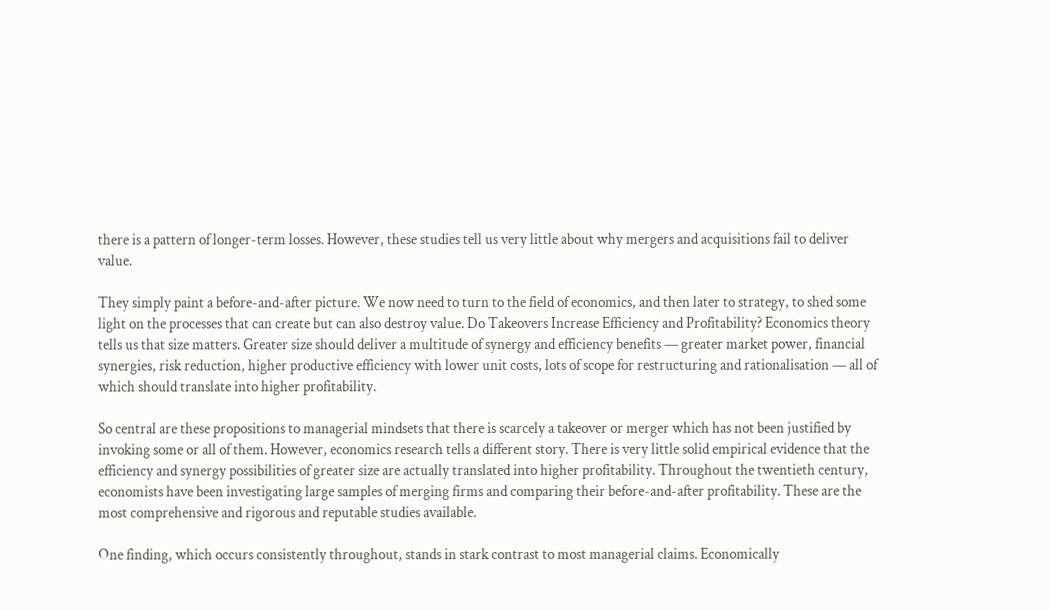there is a pattern of longer-term losses. However, these studies tell us very little about why mergers and acquisitions fail to deliver value.

They simply paint a before-and-after picture. We now need to turn to the field of economics, and then later to strategy, to shed some light on the processes that can create but can also destroy value. Do Takeovers Increase Efficiency and Profitability? Economics theory tells us that size matters. Greater size should deliver a multitude of synergy and efficiency benefits — greater market power, financial synergies, risk reduction, higher productive efficiency with lower unit costs, lots of scope for restructuring and rationalisation — all of which should translate into higher profitability.

So central are these propositions to managerial mindsets that there is scarcely a takeover or merger which has not been justified by invoking some or all of them. However, economics research tells a different story. There is very little solid empirical evidence that the efficiency and synergy possibilities of greater size are actually translated into higher profitability. Throughout the twentieth century, economists have been investigating large samples of merging firms and comparing their before-and-after profitability. These are the most comprehensive and rigorous and reputable studies available.

One finding, which occurs consistently throughout, stands in stark contrast to most managerial claims. Economically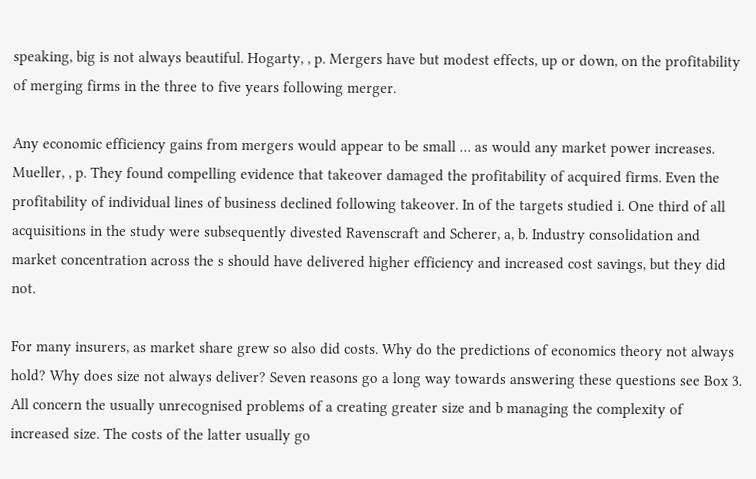speaking, big is not always beautiful. Hogarty, , p. Mergers have but modest effects, up or down, on the profitability of merging firms in the three to five years following merger.

Any economic efficiency gains from mergers would appear to be small … as would any market power increases. Mueller, , p. They found compelling evidence that takeover damaged the profitability of acquired firms. Even the profitability of individual lines of business declined following takeover. In of the targets studied i. One third of all acquisitions in the study were subsequently divested Ravenscraft and Scherer, a, b. Industry consolidation and market concentration across the s should have delivered higher efficiency and increased cost savings, but they did not.

For many insurers, as market share grew so also did costs. Why do the predictions of economics theory not always hold? Why does size not always deliver? Seven reasons go a long way towards answering these questions see Box 3. All concern the usually unrecognised problems of a creating greater size and b managing the complexity of increased size. The costs of the latter usually go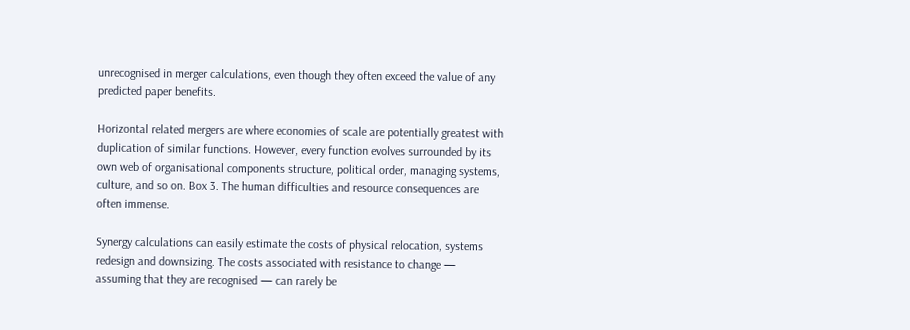unrecognised in merger calculations, even though they often exceed the value of any predicted paper benefits.

Horizontal related mergers are where economies of scale are potentially greatest with duplication of similar functions. However, every function evolves surrounded by its own web of organisational components structure, political order, managing systems, culture, and so on. Box 3. The human difficulties and resource consequences are often immense.

Synergy calculations can easily estimate the costs of physical relocation, systems redesign and downsizing. The costs associated with resistance to change — assuming that they are recognised — can rarely be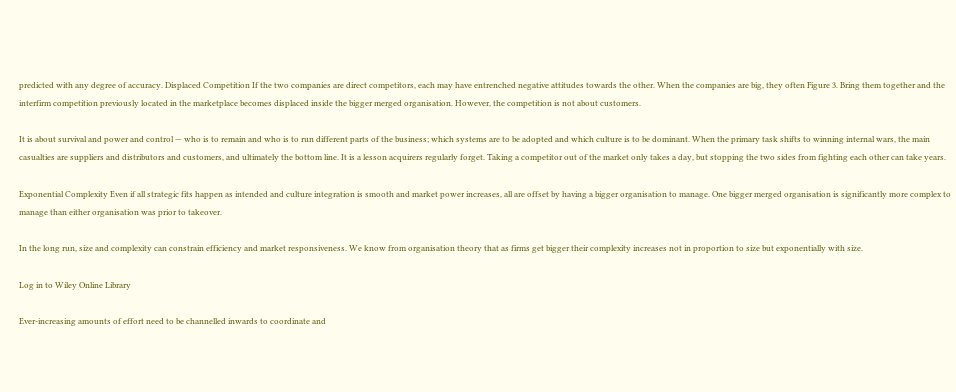predicted with any degree of accuracy. Displaced Competition If the two companies are direct competitors, each may have entrenched negative attitudes towards the other. When the companies are big, they often Figure 3. Bring them together and the interfirm competition previously located in the marketplace becomes displaced inside the bigger merged organisation. However, the competition is not about customers.

It is about survival and power and control — who is to remain and who is to run different parts of the business; which systems are to be adopted and which culture is to be dominant. When the primary task shifts to winning internal wars, the main casualties are suppliers and distributors and customers, and ultimately the bottom line. It is a lesson acquirers regularly forget. Taking a competitor out of the market only takes a day, but stopping the two sides from fighting each other can take years.

Exponential Complexity Even if all strategic fits happen as intended and culture integration is smooth and market power increases, all are offset by having a bigger organisation to manage. One bigger merged organisation is significantly more complex to manage than either organisation was prior to takeover.

In the long run, size and complexity can constrain efficiency and market responsiveness. We know from organisation theory that as firms get bigger their complexity increases not in proportion to size but exponentially with size.

Log in to Wiley Online Library

Ever-increasing amounts of effort need to be channelled inwards to coordinate and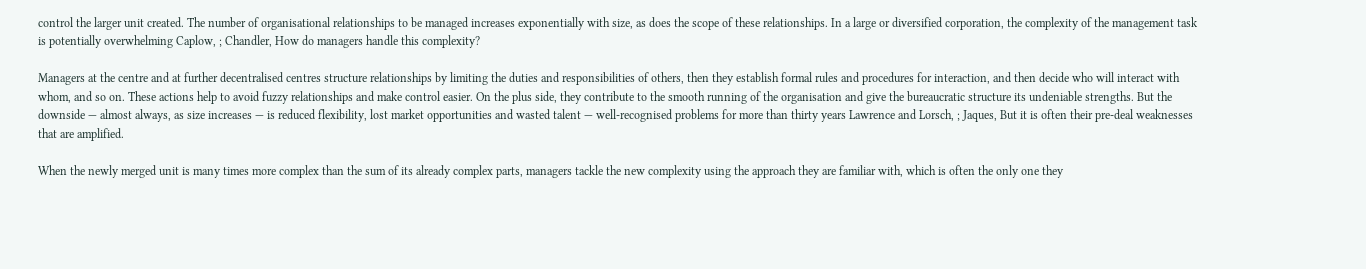control the larger unit created. The number of organisational relationships to be managed increases exponentially with size, as does the scope of these relationships. In a large or diversified corporation, the complexity of the management task is potentially overwhelming Caplow, ; Chandler, How do managers handle this complexity?

Managers at the centre and at further decentralised centres structure relationships by limiting the duties and responsibilities of others, then they establish formal rules and procedures for interaction, and then decide who will interact with whom, and so on. These actions help to avoid fuzzy relationships and make control easier. On the plus side, they contribute to the smooth running of the organisation and give the bureaucratic structure its undeniable strengths. But the downside — almost always, as size increases — is reduced flexibility, lost market opportunities and wasted talent — well-recognised problems for more than thirty years Lawrence and Lorsch, ; Jaques, But it is often their pre-deal weaknesses that are amplified.

When the newly merged unit is many times more complex than the sum of its already complex parts, managers tackle the new complexity using the approach they are familiar with, which is often the only one they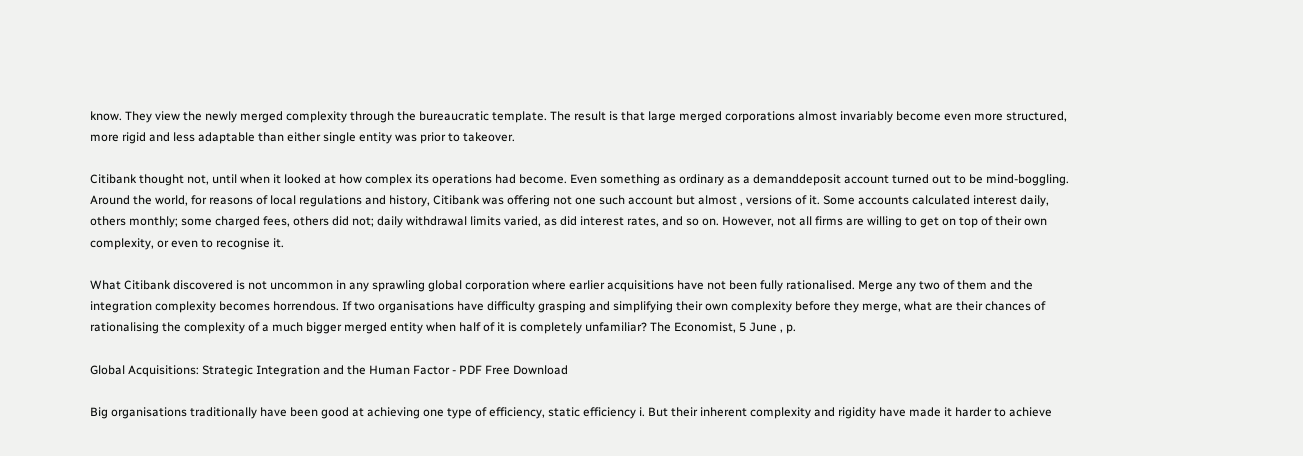know. They view the newly merged complexity through the bureaucratic template. The result is that large merged corporations almost invariably become even more structured, more rigid and less adaptable than either single entity was prior to takeover.

Citibank thought not, until when it looked at how complex its operations had become. Even something as ordinary as a demanddeposit account turned out to be mind-boggling. Around the world, for reasons of local regulations and history, Citibank was offering not one such account but almost , versions of it. Some accounts calculated interest daily, others monthly; some charged fees, others did not; daily withdrawal limits varied, as did interest rates, and so on. However, not all firms are willing to get on top of their own complexity, or even to recognise it.

What Citibank discovered is not uncommon in any sprawling global corporation where earlier acquisitions have not been fully rationalised. Merge any two of them and the integration complexity becomes horrendous. If two organisations have difficulty grasping and simplifying their own complexity before they merge, what are their chances of rationalising the complexity of a much bigger merged entity when half of it is completely unfamiliar? The Economist, 5 June , p.

Global Acquisitions: Strategic Integration and the Human Factor - PDF Free Download

Big organisations traditionally have been good at achieving one type of efficiency, static efficiency i. But their inherent complexity and rigidity have made it harder to achieve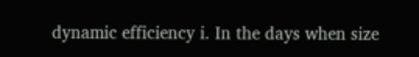dynamic efficiency i. In the days when size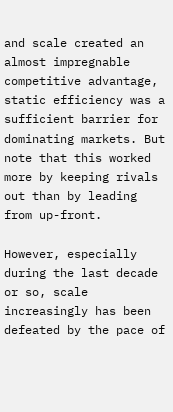and scale created an almost impregnable competitive advantage, static efficiency was a sufficient barrier for dominating markets. But note that this worked more by keeping rivals out than by leading from up-front.

However, especially during the last decade or so, scale increasingly has been defeated by the pace of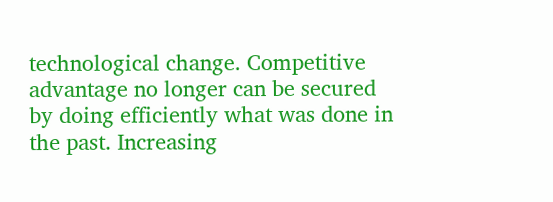technological change. Competitive advantage no longer can be secured by doing efficiently what was done in the past. Increasing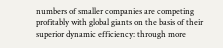numbers of smaller companies are competing profitably with global giants on the basis of their superior dynamic efficiency: through more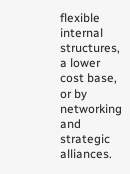flexible internal structures, a lower cost base, or by networking and strategic alliances.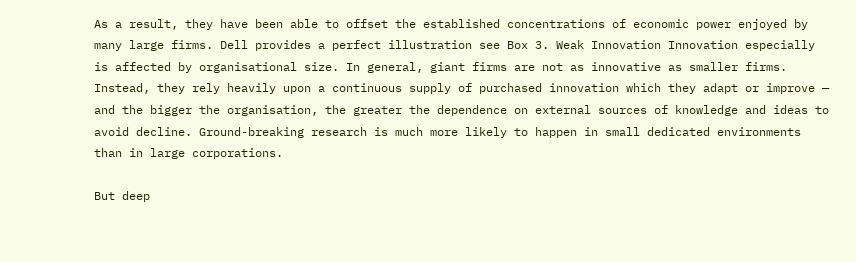As a result, they have been able to offset the established concentrations of economic power enjoyed by many large firms. Dell provides a perfect illustration see Box 3. Weak Innovation Innovation especially is affected by organisational size. In general, giant firms are not as innovative as smaller firms. Instead, they rely heavily upon a continuous supply of purchased innovation which they adapt or improve — and the bigger the organisation, the greater the dependence on external sources of knowledge and ideas to avoid decline. Ground-breaking research is much more likely to happen in small dedicated environments than in large corporations.

But deep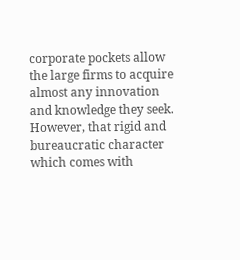corporate pockets allow the large firms to acquire almost any innovation and knowledge they seek. However, that rigid and bureaucratic character which comes with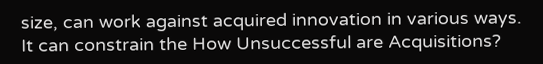size, can work against acquired innovation in various ways. It can constrain the How Unsuccessful are Acquisitions?